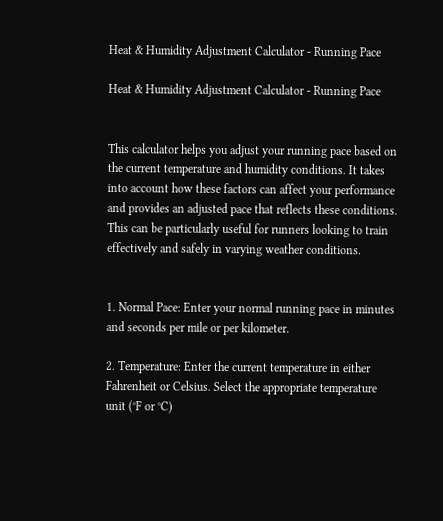Heat & Humidity Adjustment Calculator - Running Pace

Heat & Humidity Adjustment Calculator - Running Pace


This calculator helps you adjust your running pace based on the current temperature and humidity conditions. It takes into account how these factors can affect your performance and provides an adjusted pace that reflects these conditions. This can be particularly useful for runners looking to train effectively and safely in varying weather conditions.


1. Normal Pace: Enter your normal running pace in minutes and seconds per mile or per kilometer.

2. Temperature: Enter the current temperature in either Fahrenheit or Celsius. Select the appropriate temperature unit (°F or °C)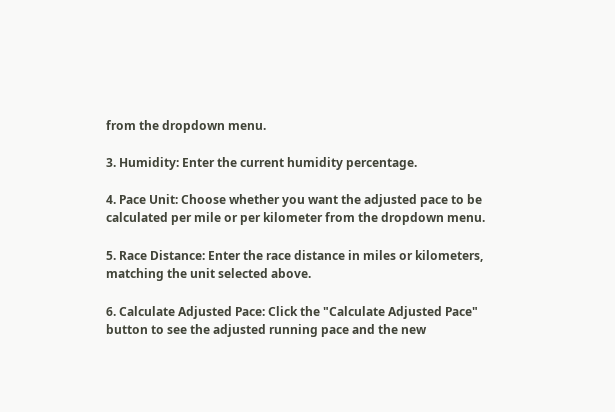from the dropdown menu.

3. Humidity: Enter the current humidity percentage.

4. Pace Unit: Choose whether you want the adjusted pace to be calculated per mile or per kilometer from the dropdown menu.

5. Race Distance: Enter the race distance in miles or kilometers, matching the unit selected above.

6. Calculate Adjusted Pace: Click the "Calculate Adjusted Pace" button to see the adjusted running pace and the new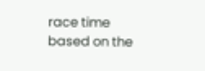race time based on the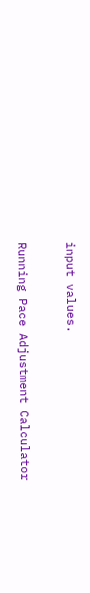input values.

Running Pace Adjustment Calculator